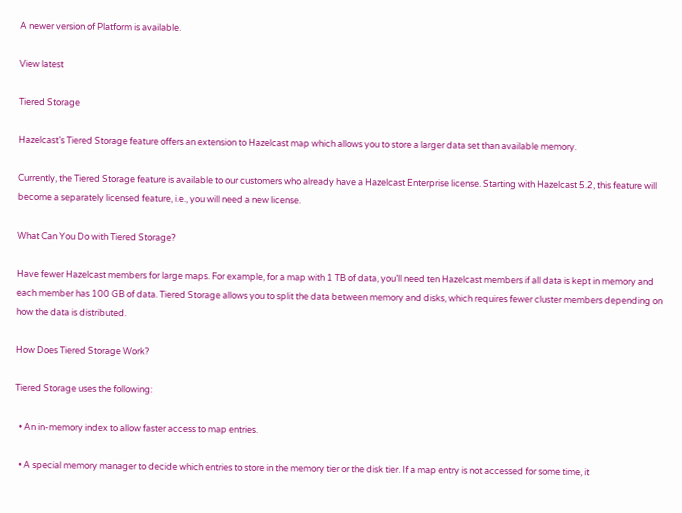A newer version of Platform is available.

View latest

Tiered Storage

Hazelcast’s Tiered Storage feature offers an extension to Hazelcast map which allows you to store a larger data set than available memory.

Currently, the Tiered Storage feature is available to our customers who already have a Hazelcast Enterprise license. Starting with Hazelcast 5.2, this feature will become a separately licensed feature, i.e., you will need a new license.

What Can You Do with Tiered Storage?

Have fewer Hazelcast members for large maps. For example, for a map with 1 TB of data, you’ll need ten Hazelcast members if all data is kept in memory and each member has 100 GB of data. Tiered Storage allows you to split the data between memory and disks, which requires fewer cluster members depending on how the data is distributed.

How Does Tiered Storage Work?

Tiered Storage uses the following:

  • An in-memory index to allow faster access to map entries.

  • A special memory manager to decide which entries to store in the memory tier or the disk tier. If a map entry is not accessed for some time, it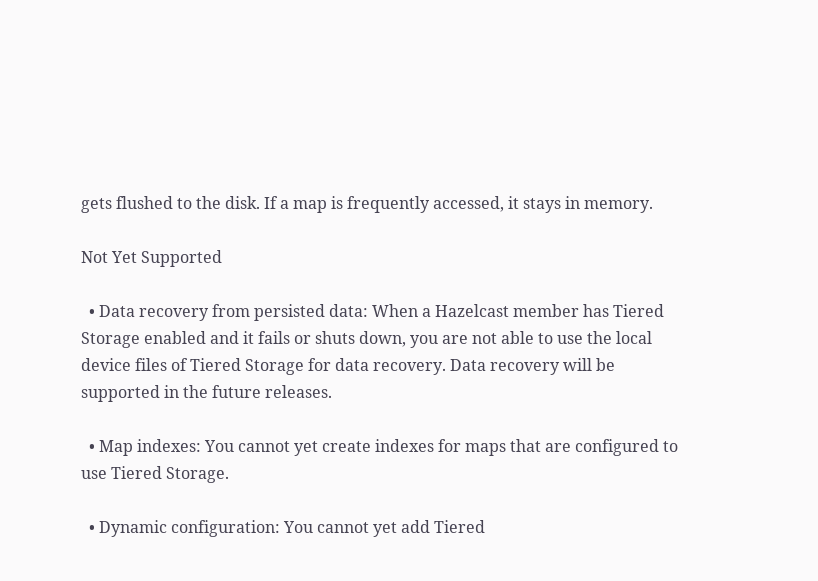gets flushed to the disk. If a map is frequently accessed, it stays in memory.

Not Yet Supported

  • Data recovery from persisted data: When a Hazelcast member has Tiered Storage enabled and it fails or shuts down, you are not able to use the local device files of Tiered Storage for data recovery. Data recovery will be supported in the future releases.

  • Map indexes: You cannot yet create indexes for maps that are configured to use Tiered Storage.

  • Dynamic configuration: You cannot yet add Tiered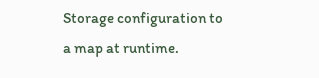Storage configuration to a map at runtime.